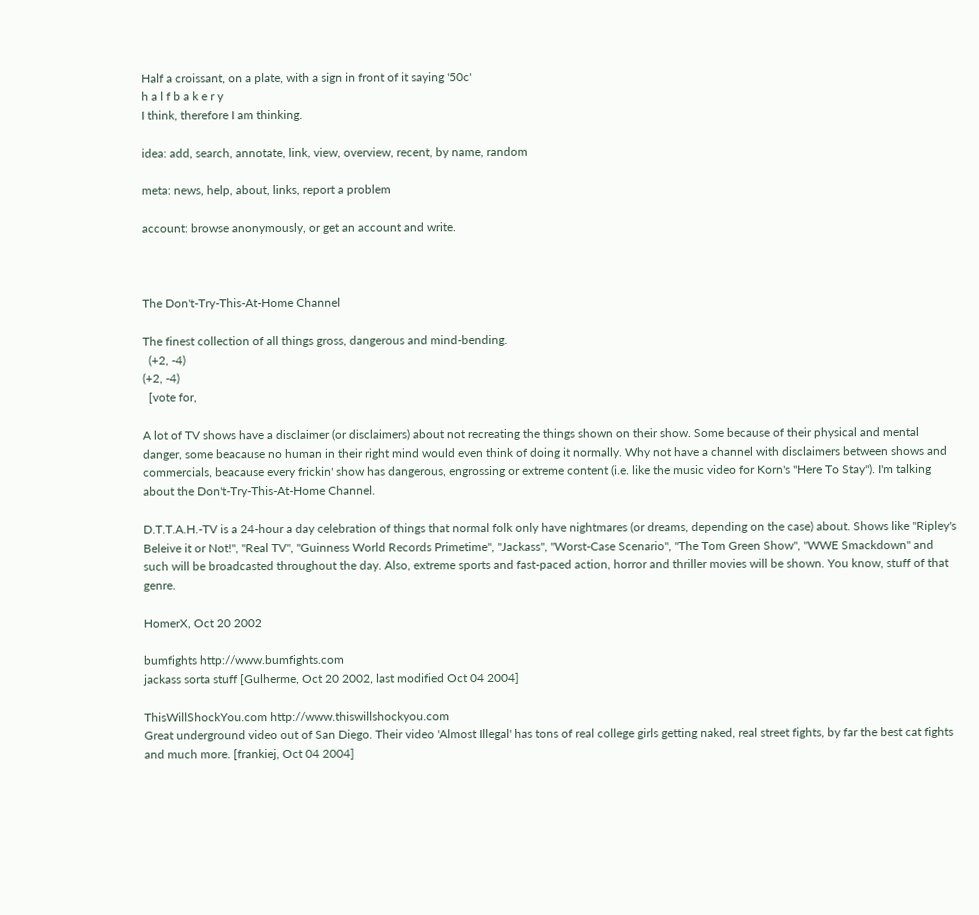Half a croissant, on a plate, with a sign in front of it saying '50c'
h a l f b a k e r y
I think, therefore I am thinking.

idea: add, search, annotate, link, view, overview, recent, by name, random

meta: news, help, about, links, report a problem

account: browse anonymously, or get an account and write.



The Don't-Try-This-At-Home Channel

The finest collection of all things gross, dangerous and mind-bending.
  (+2, -4)
(+2, -4)
  [vote for,

A lot of TV shows have a disclaimer (or disclaimers) about not recreating the things shown on their show. Some because of their physical and mental danger, some beacause no human in their right mind would even think of doing it normally. Why not have a channel with disclaimers between shows and commercials, beacause every frickin' show has dangerous, engrossing or extreme content (i.e. like the music video for Korn's "Here To Stay"). I'm talking about the Don't-Try-This-At-Home Channel.

D.T.T.A.H.-TV is a 24-hour a day celebration of things that normal folk only have nightmares (or dreams, depending on the case) about. Shows like "Ripley's Beleive it or Not!", "Real TV", "Guinness World Records Primetime", "Jackass", "Worst-Case Scenario", "The Tom Green Show", "WWE Smackdown" and such will be broadcasted throughout the day. Also, extreme sports and fast-paced action, horror and thriller movies will be shown. You know, stuff of that genre.

HomerX, Oct 20 2002

bumfights http://www.bumfights.com
jackass sorta stuff [Gulherme, Oct 20 2002, last modified Oct 04 2004]

ThisWillShockYou.com http://www.thiswillshockyou.com
Great underground video out of San Diego. Their video 'Almost Illegal' has tons of real college girls getting naked, real street fights, by far the best cat fights and much more. [frankiej, Oct 04 2004]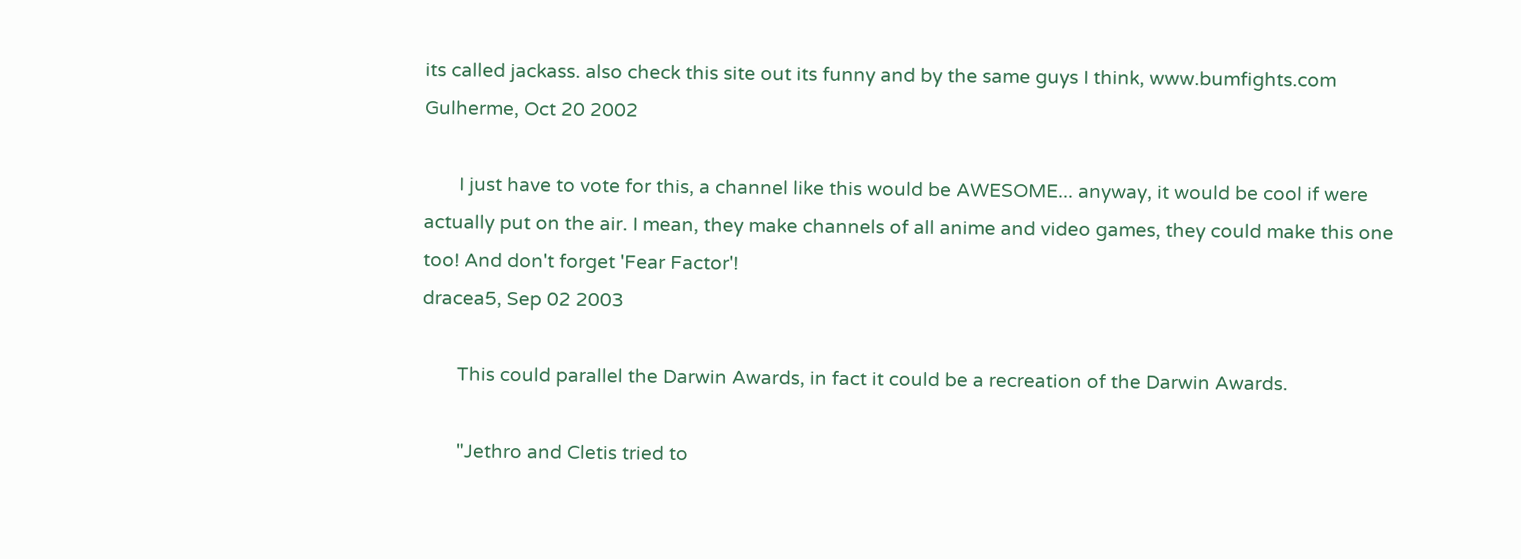its called jackass. also check this site out its funny and by the same guys I think, www.bumfights.com
Gulherme, Oct 20 2002

       I just have to vote for this, a channel like this would be AWESOME... anyway, it would be cool if were actually put on the air. I mean, they make channels of all anime and video games, they could make this one too! And don't forget 'Fear Factor'!
dracea5, Sep 02 2003

       This could parallel the Darwin Awards, in fact it could be a recreation of the Darwin Awards.

       "Jethro and Cletis tried to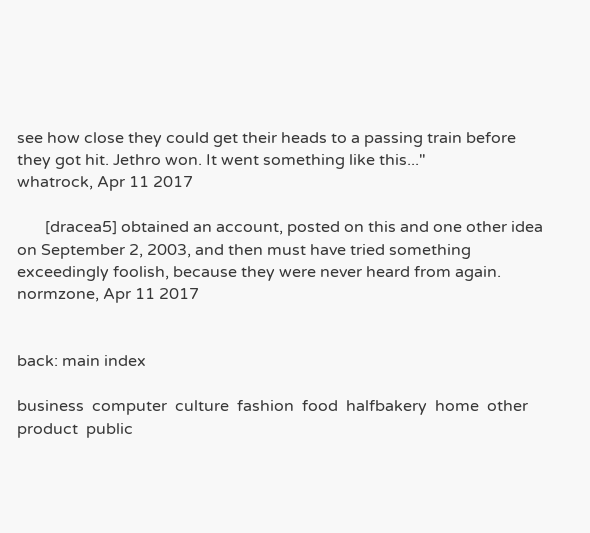see how close they could get their heads to a passing train before they got hit. Jethro won. It went something like this..."
whatrock, Apr 11 2017

       [dracea5] obtained an account, posted on this and one other idea on September 2, 2003, and then must have tried something exceedingly foolish, because they were never heard from again.
normzone, Apr 11 2017


back: main index

business  computer  culture  fashion  food  halfbakery  home  other  product  public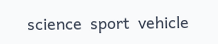science  sport  vehicle